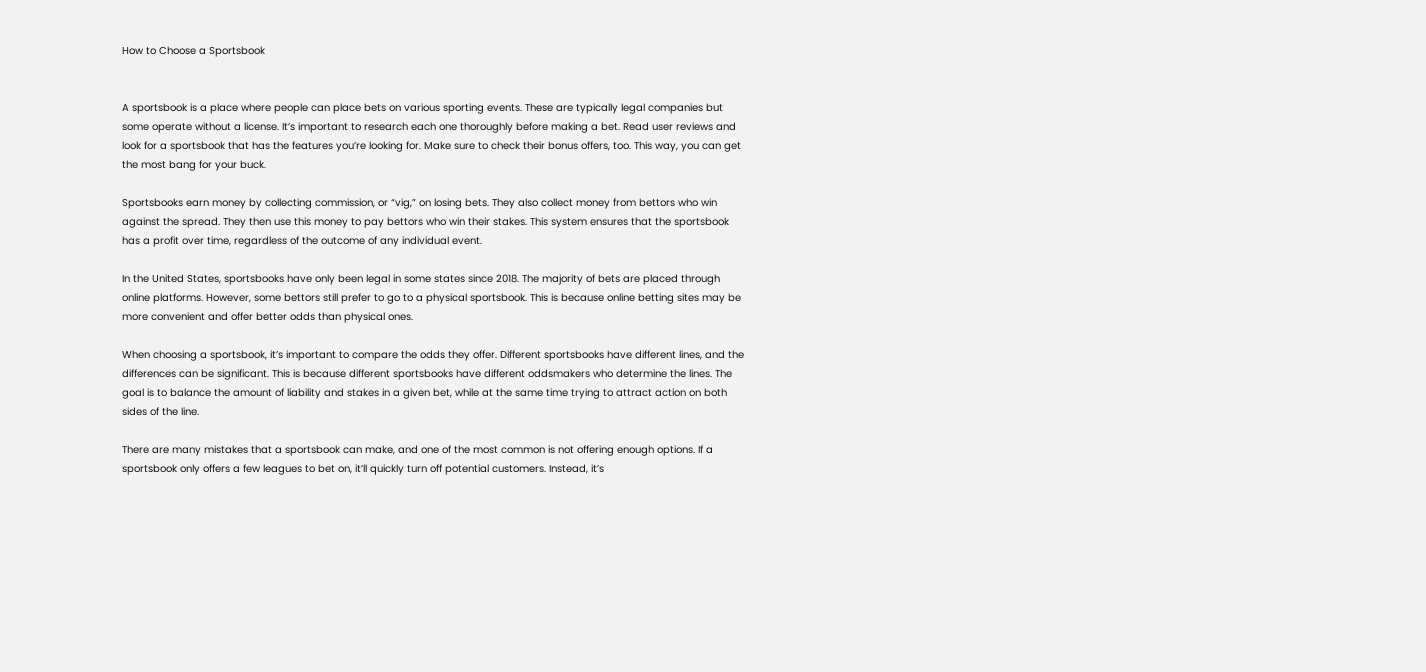How to Choose a Sportsbook


A sportsbook is a place where people can place bets on various sporting events. These are typically legal companies but some operate without a license. It’s important to research each one thoroughly before making a bet. Read user reviews and look for a sportsbook that has the features you’re looking for. Make sure to check their bonus offers, too. This way, you can get the most bang for your buck.

Sportsbooks earn money by collecting commission, or “vig,” on losing bets. They also collect money from bettors who win against the spread. They then use this money to pay bettors who win their stakes. This system ensures that the sportsbook has a profit over time, regardless of the outcome of any individual event.

In the United States, sportsbooks have only been legal in some states since 2018. The majority of bets are placed through online platforms. However, some bettors still prefer to go to a physical sportsbook. This is because online betting sites may be more convenient and offer better odds than physical ones.

When choosing a sportsbook, it’s important to compare the odds they offer. Different sportsbooks have different lines, and the differences can be significant. This is because different sportsbooks have different oddsmakers who determine the lines. The goal is to balance the amount of liability and stakes in a given bet, while at the same time trying to attract action on both sides of the line.

There are many mistakes that a sportsbook can make, and one of the most common is not offering enough options. If a sportsbook only offers a few leagues to bet on, it’ll quickly turn off potential customers. Instead, it’s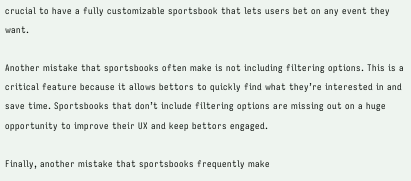crucial to have a fully customizable sportsbook that lets users bet on any event they want.

Another mistake that sportsbooks often make is not including filtering options. This is a critical feature because it allows bettors to quickly find what they’re interested in and save time. Sportsbooks that don’t include filtering options are missing out on a huge opportunity to improve their UX and keep bettors engaged.

Finally, another mistake that sportsbooks frequently make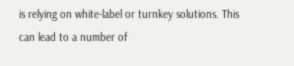is relying on white-label or turnkey solutions. This can lead to a number of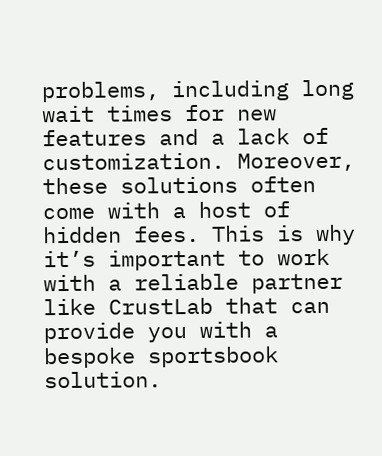problems, including long wait times for new features and a lack of customization. Moreover, these solutions often come with a host of hidden fees. This is why it’s important to work with a reliable partner like CrustLab that can provide you with a bespoke sportsbook solution.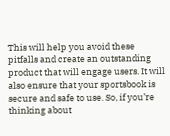This will help you avoid these pitfalls and create an outstanding product that will engage users. It will also ensure that your sportsbook is secure and safe to use. So, if you’re thinking about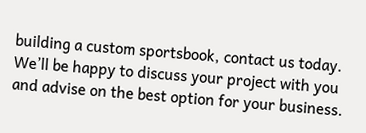building a custom sportsbook, contact us today. We’ll be happy to discuss your project with you and advise on the best option for your business.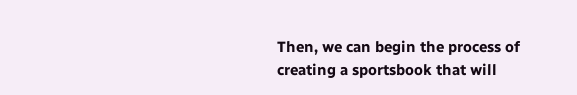Then, we can begin the process of creating a sportsbook that will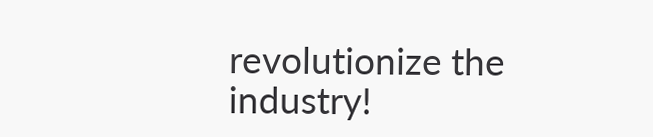revolutionize the industry!